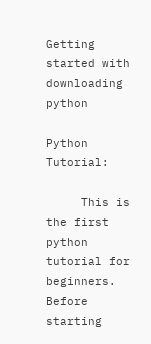Getting started with downloading python

Python Tutorial:

     This is the first python tutorial for beginners. Before starting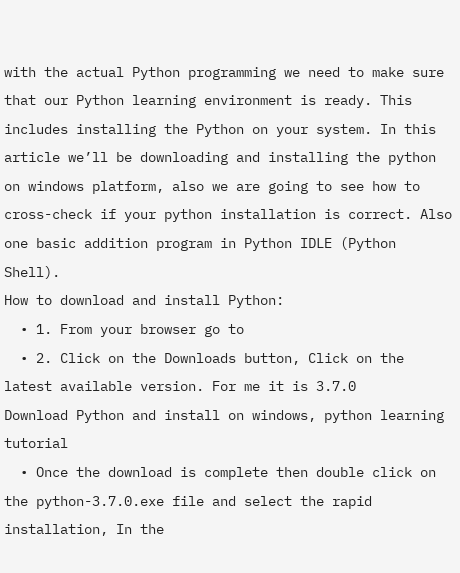with the actual Python programming we need to make sure that our Python learning environment is ready. This includes installing the Python on your system. In this article we’ll be downloading and installing the python on windows platform, also we are going to see how to cross-check if your python installation is correct. Also one basic addition program in Python IDLE (Python Shell).
How to download and install Python:
  • 1. From your browser go to
  • 2. Click on the Downloads button, Click on the latest available version. For me it is 3.7.0
Download Python and install on windows, python learning tutorial
  • Once the download is complete then double click on the python-3.7.0.exe file and select the rapid installation, In the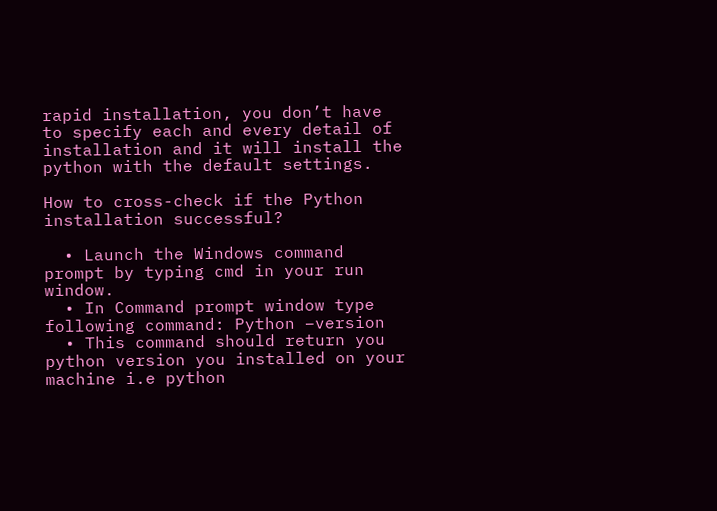rapid installation, you don’t have to specify each and every detail of installation and it will install the python with the default settings.

How to cross-check if the Python installation successful?

  • Launch the Windows command prompt by typing cmd in your run window.
  • In Command prompt window type following command: Python –version
  • This command should return you python version you installed on your machine i.e python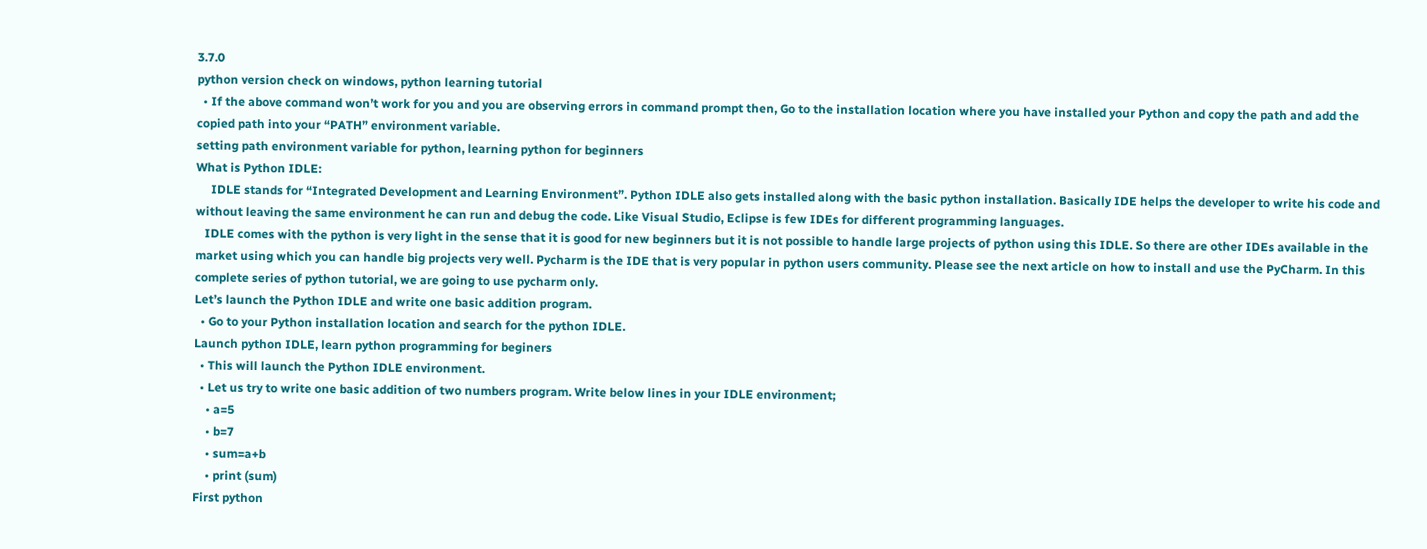3.7.0
python version check on windows, python learning tutorial
  • If the above command won’t work for you and you are observing errors in command prompt then, Go to the installation location where you have installed your Python and copy the path and add the copied path into your “PATH” environment variable.
setting path environment variable for python, learning python for beginners
What is Python IDLE:
     IDLE stands for “Integrated Development and Learning Environment”. Python IDLE also gets installed along with the basic python installation. Basically IDE helps the developer to write his code and without leaving the same environment he can run and debug the code. Like Visual Studio, Eclipse is few IDEs for different programming languages.
   IDLE comes with the python is very light in the sense that it is good for new beginners but it is not possible to handle large projects of python using this IDLE. So there are other IDEs available in the market using which you can handle big projects very well. Pycharm is the IDE that is very popular in python users community. Please see the next article on how to install and use the PyCharm. In this complete series of python tutorial, we are going to use pycharm only.
Let’s launch the Python IDLE and write one basic addition program.
  • Go to your Python installation location and search for the python IDLE.
Launch python IDLE, learn python programming for beginers
  • This will launch the Python IDLE environment.
  • Let us try to write one basic addition of two numbers program. Write below lines in your IDLE environment;
    • a=5
    • b=7
    • sum=a+b
    • print (sum)
First python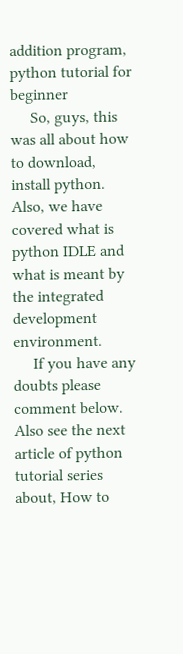addition program, python tutorial for beginner
     So, guys, this was all about how to download, install python. Also, we have covered what is python IDLE and what is meant by the integrated development environment.
     If you have any doubts please comment below. Also see the next article of python tutorial series about, How to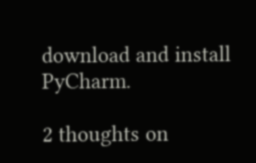download and install PyCharm.

2 thoughts on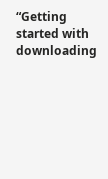“Getting started with downloading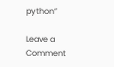python”

Leave a Comment